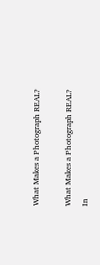What Makes a Photograph REAL?

What Makes a Photograph REAL?
In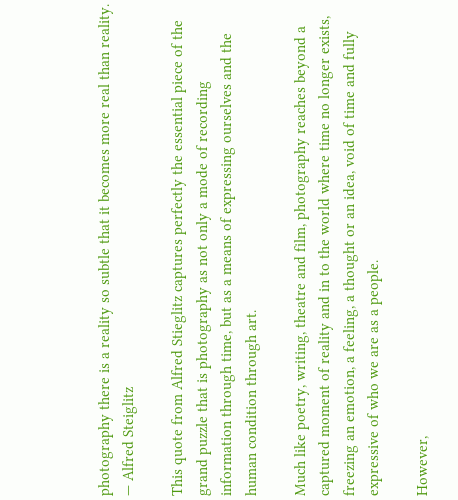photography there is a reality so subtle that it becomes more real than reality.
— Alfred Steiglitz

This quote from Alfred Stieglitz captures perfectly the essential piece of the grand puzzle that is photography as not only a mode of recording information through time, but as a means of expressing ourselves and the human condition through art.

Much like poetry, writing, theatre and film, photography reaches beyond a captured moment of reality and in to the world where time no longer exists, freezing an emotion, a feeling, a thought or an idea, void of time and fully expressive of who we are as a people.

However,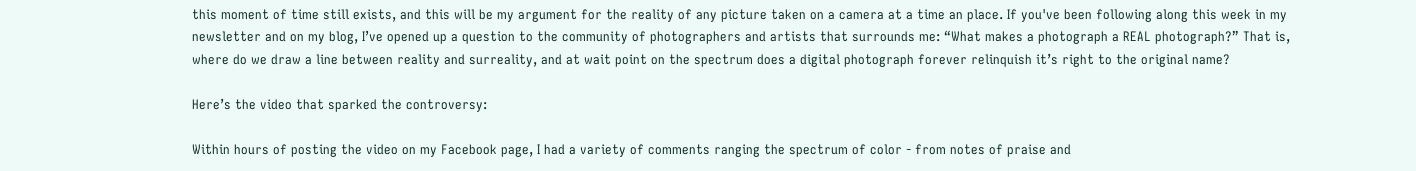this moment of time still exists, and this will be my argument for the reality of any picture taken on a camera at a time an place. If you've been following along this week in my newsletter and on my blog, I’ve opened up a question to the community of photographers and artists that surrounds me: “What makes a photograph a REAL photograph?” That is, where do we draw a line between reality and surreality, and at wait point on the spectrum does a digital photograph forever relinquish it’s right to the original name?

Here’s the video that sparked the controversy:

Within hours of posting the video on my Facebook page, I had a variety of comments ranging the spectrum of color - from notes of praise and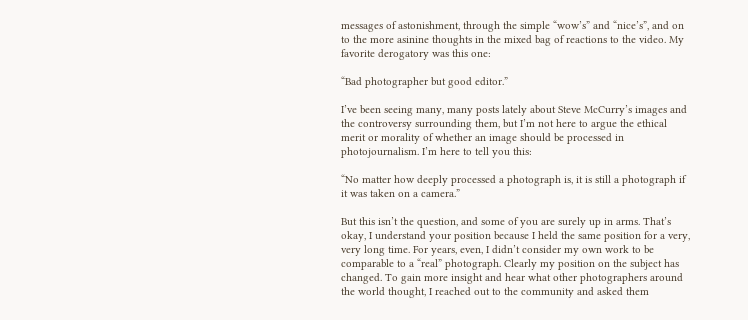messages of astonishment, through the simple “wow’s” and “nice’s”, and on to the more asinine thoughts in the mixed bag of reactions to the video. My favorite derogatory was this one:

“Bad photographer but good editor.”

I’ve been seeing many, many posts lately about Steve McCurry’s images and the controversy surrounding them, but I’m not here to argue the ethical merit or morality of whether an image should be processed in photojournalism. I’m here to tell you this:

“No matter how deeply processed a photograph is, it is still a photograph if it was taken on a camera.”

But this isn’t the question, and some of you are surely up in arms. That’s okay, I understand your position because I held the same position for a very, very long time. For years, even, I didn’t consider my own work to be comparable to a “real” photograph. Clearly my position on the subject has changed. To gain more insight and hear what other photographers around the world thought, I reached out to the community and asked them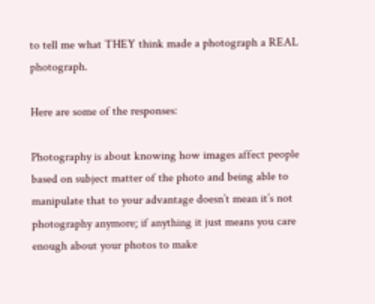to tell me what THEY think made a photograph a REAL photograph.

Here are some of the responses:

Photography is about knowing how images affect people based on subject matter of the photo and being able to manipulate that to your advantage doesn’t mean it’s not photography anymore; if anything it just means you care enough about your photos to make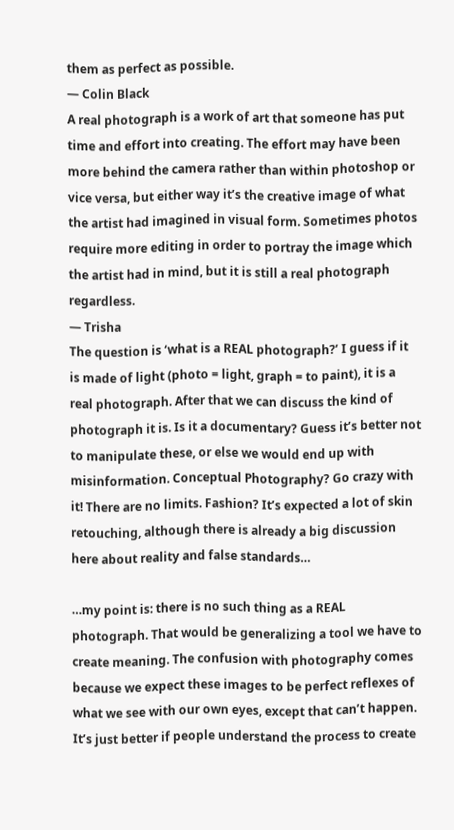them as perfect as possible.
— Colin Black
A real photograph is a work of art that someone has put time and effort into creating. The effort may have been more behind the camera rather than within photoshop or vice versa, but either way it’s the creative image of what the artist had imagined in visual form. Sometimes photos require more editing in order to portray the image which the artist had in mind, but it is still a real photograph regardless.
— Trisha
The question is ‘what is a REAL photograph?’ I guess if it is made of light (photo = light, graph = to paint), it is a real photograph. After that we can discuss the kind of photograph it is. Is it a documentary? Guess it’s better not to manipulate these, or else we would end up with misinformation. Conceptual Photography? Go crazy with it! There are no limits. Fashion? It’s expected a lot of skin retouching, although there is already a big discussion here about reality and false standards…

…my point is: there is no such thing as a REAL photograph. That would be generalizing a tool we have to create meaning. The confusion with photography comes because we expect these images to be perfect reflexes of what we see with our own eyes, except that can’t happen. It’s just better if people understand the process to create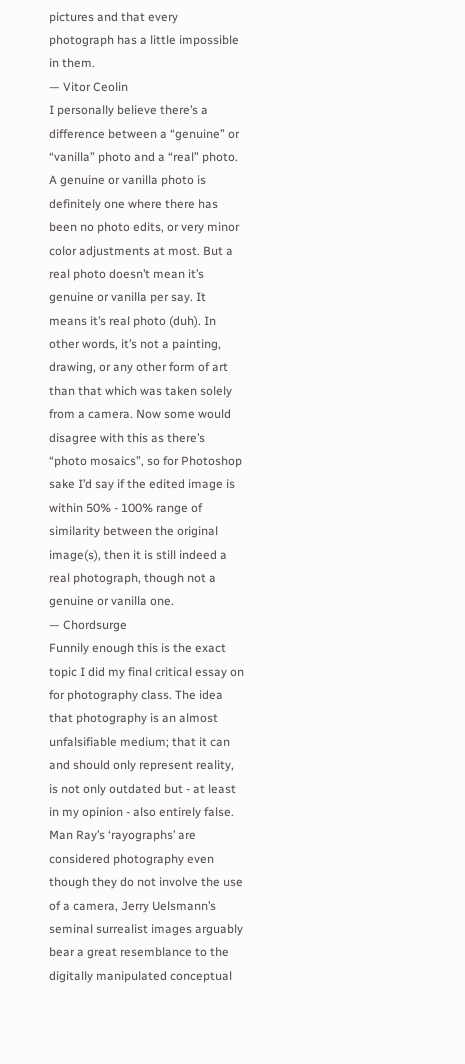pictures and that every photograph has a little impossible in them.
— Vitor Ceolin
I personally believe there’s a difference between a “genuine” or “vanilla” photo and a “real” photo. A genuine or vanilla photo is definitely one where there has been no photo edits, or very minor color adjustments at most. But a real photo doesn’t mean it’s genuine or vanilla per say. It means it’s real photo (duh). In other words, it’s not a painting, drawing, or any other form of art than that which was taken solely from a camera. Now some would disagree with this as there’s “photo mosaics”, so for Photoshop sake I’d say if the edited image is within 50% - 100% range of similarity between the original image(s), then it is still indeed a real photograph, though not a genuine or vanilla one.
— Chordsurge
Funnily enough this is the exact topic I did my final critical essay on for photography class. The idea that photography is an almost unfalsifiable medium; that it can and should only represent reality, is not only outdated but - at least in my opinion - also entirely false. Man Ray’s ‘rayographs’ are considered photography even though they do not involve the use of a camera, Jerry Uelsmann’s seminal surrealist images arguably bear a great resemblance to the digitally manipulated conceptual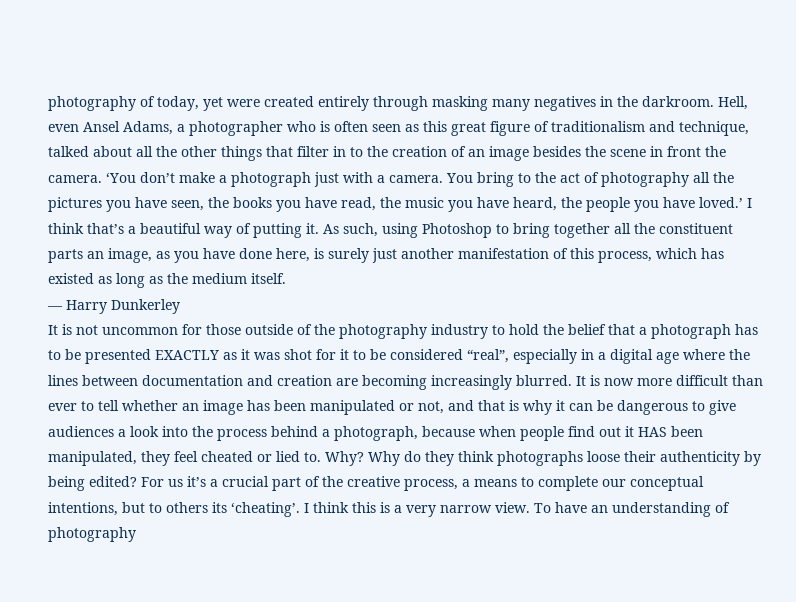photography of today, yet were created entirely through masking many negatives in the darkroom. Hell, even Ansel Adams, a photographer who is often seen as this great figure of traditionalism and technique, talked about all the other things that filter in to the creation of an image besides the scene in front the camera. ‘You don’t make a photograph just with a camera. You bring to the act of photography all the pictures you have seen, the books you have read, the music you have heard, the people you have loved.’ I think that’s a beautiful way of putting it. As such, using Photoshop to bring together all the constituent parts an image, as you have done here, is surely just another manifestation of this process, which has existed as long as the medium itself.
— Harry Dunkerley
It is not uncommon for those outside of the photography industry to hold the belief that a photograph has to be presented EXACTLY as it was shot for it to be considered “real”, especially in a digital age where the lines between documentation and creation are becoming increasingly blurred. It is now more difficult than ever to tell whether an image has been manipulated or not, and that is why it can be dangerous to give audiences a look into the process behind a photograph, because when people find out it HAS been manipulated, they feel cheated or lied to. Why? Why do they think photographs loose their authenticity by being edited? For us it’s a crucial part of the creative process, a means to complete our conceptual intentions, but to others its ‘cheating’. I think this is a very narrow view. To have an understanding of photography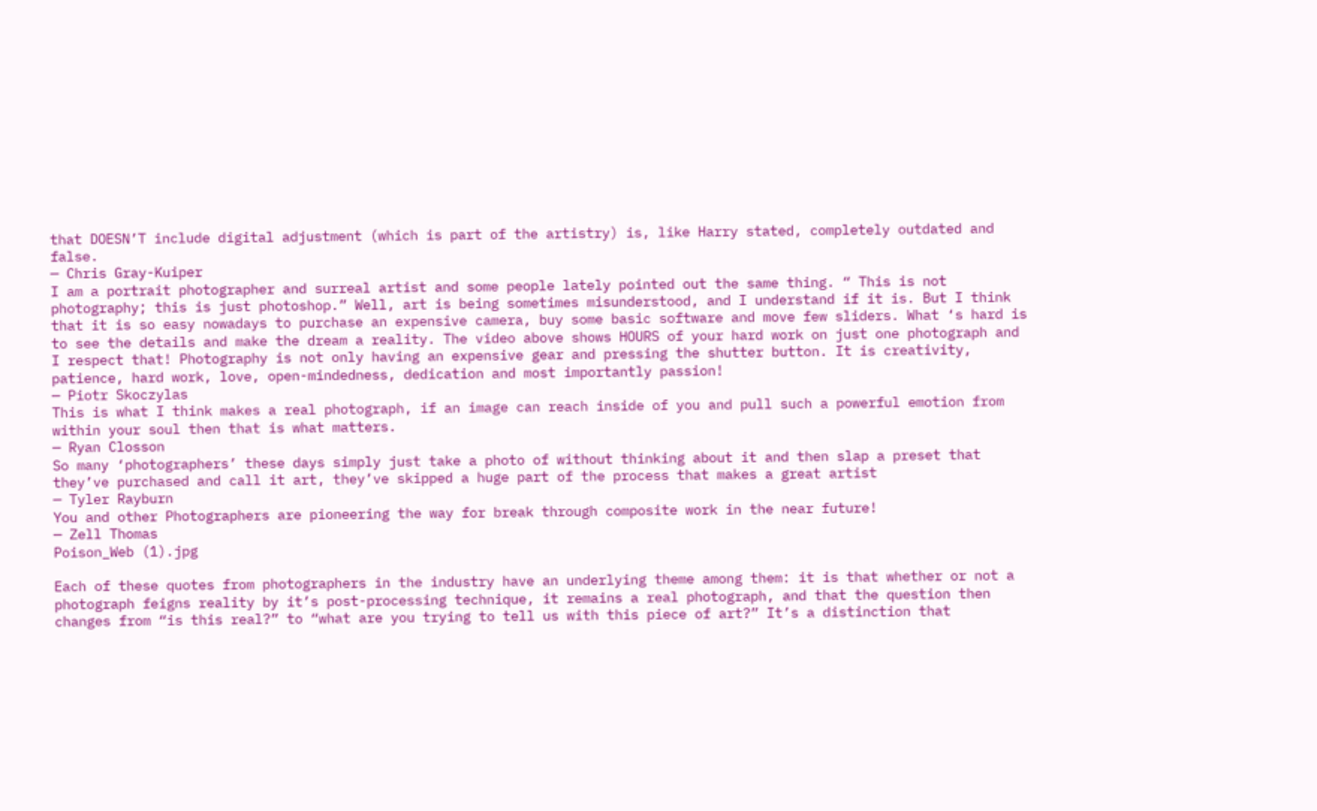that DOESN’T include digital adjustment (which is part of the artistry) is, like Harry stated, completely outdated and false.
— Chris Gray-Kuiper
I am a portrait photographer and surreal artist and some people lately pointed out the same thing. “ This is not photography; this is just photoshop.” Well, art is being sometimes misunderstood, and I understand if it is. But I think that it is so easy nowadays to purchase an expensive camera, buy some basic software and move few sliders. What ‘s hard is to see the details and make the dream a reality. The video above shows HOURS of your hard work on just one photograph and I respect that! Photography is not only having an expensive gear and pressing the shutter button. It is creativity, patience, hard work, love, open-mindedness, dedication and most importantly passion!
— Piotr Skoczylas
This is what I think makes a real photograph, if an image can reach inside of you and pull such a powerful emotion from within your soul then that is what matters.
— Ryan Closson
So many ‘photographers’ these days simply just take a photo of without thinking about it and then slap a preset that they’ve purchased and call it art, they’ve skipped a huge part of the process that makes a great artist
— Tyler Rayburn
You and other Photographers are pioneering the way for break through composite work in the near future!
— Zell Thomas
Poison_Web (1).jpg

Each of these quotes from photographers in the industry have an underlying theme among them: it is that whether or not a photograph feigns reality by it’s post-processing technique, it remains a real photograph, and that the question then changes from “is this real?” to “what are you trying to tell us with this piece of art?” It’s a distinction that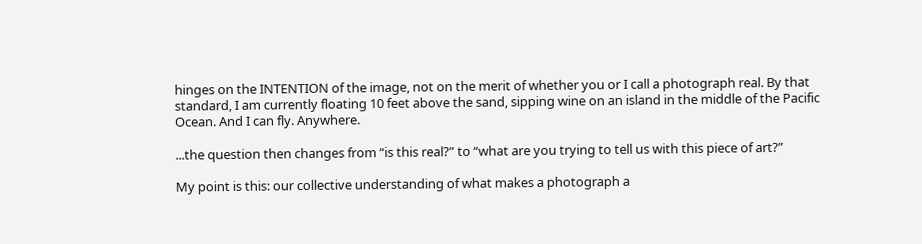hinges on the INTENTION of the image, not on the merit of whether you or I call a photograph real. By that standard, I am currently floating 10 feet above the sand, sipping wine on an island in the middle of the Pacific Ocean. And I can fly. Anywhere.

...the question then changes from “is this real?” to “what are you trying to tell us with this piece of art?”

My point is this: our collective understanding of what makes a photograph a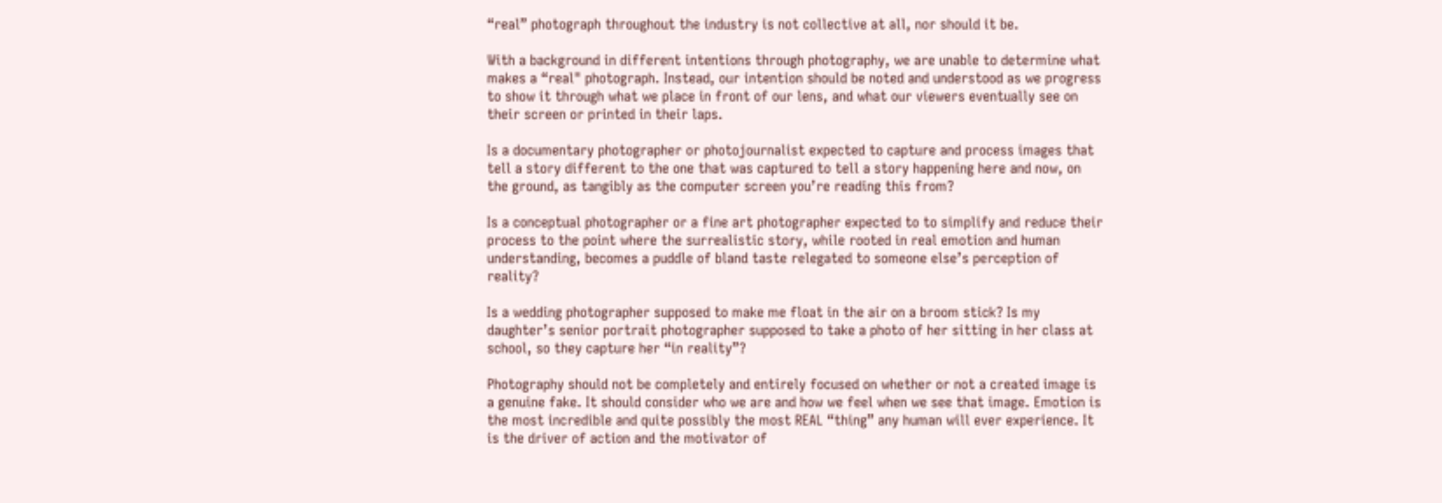“real” photograph throughout the industry is not collective at all, nor should it be.

With a background in different intentions through photography, we are unable to determine what makes a “real" photograph. Instead, our intention should be noted and understood as we progress to show it through what we place in front of our lens, and what our viewers eventually see on their screen or printed in their laps.

Is a documentary photographer or photojournalist expected to capture and process images that tell a story different to the one that was captured to tell a story happening here and now, on the ground, as tangibly as the computer screen you’re reading this from?

Is a conceptual photographer or a fine art photographer expected to to simplify and reduce their process to the point where the surrealistic story, while rooted in real emotion and human understanding, becomes a puddle of bland taste relegated to someone else’s perception of reality?

Is a wedding photographer supposed to make me float in the air on a broom stick? Is my daughter’s senior portrait photographer supposed to take a photo of her sitting in her class at school, so they capture her “in reality”?

Photography should not be completely and entirely focused on whether or not a created image is a genuine fake. It should consider who we are and how we feel when we see that image. Emotion is the most incredible and quite possibly the most REAL “thing” any human will ever experience. It is the driver of action and the motivator of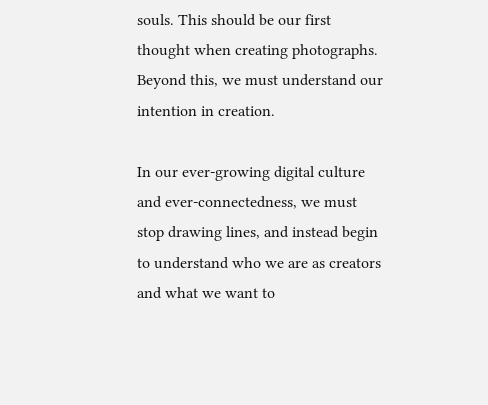souls. This should be our first thought when creating photographs. Beyond this, we must understand our intention in creation.

In our ever-growing digital culture and ever-connectedness, we must stop drawing lines, and instead begin to understand who we are as creators and what we want to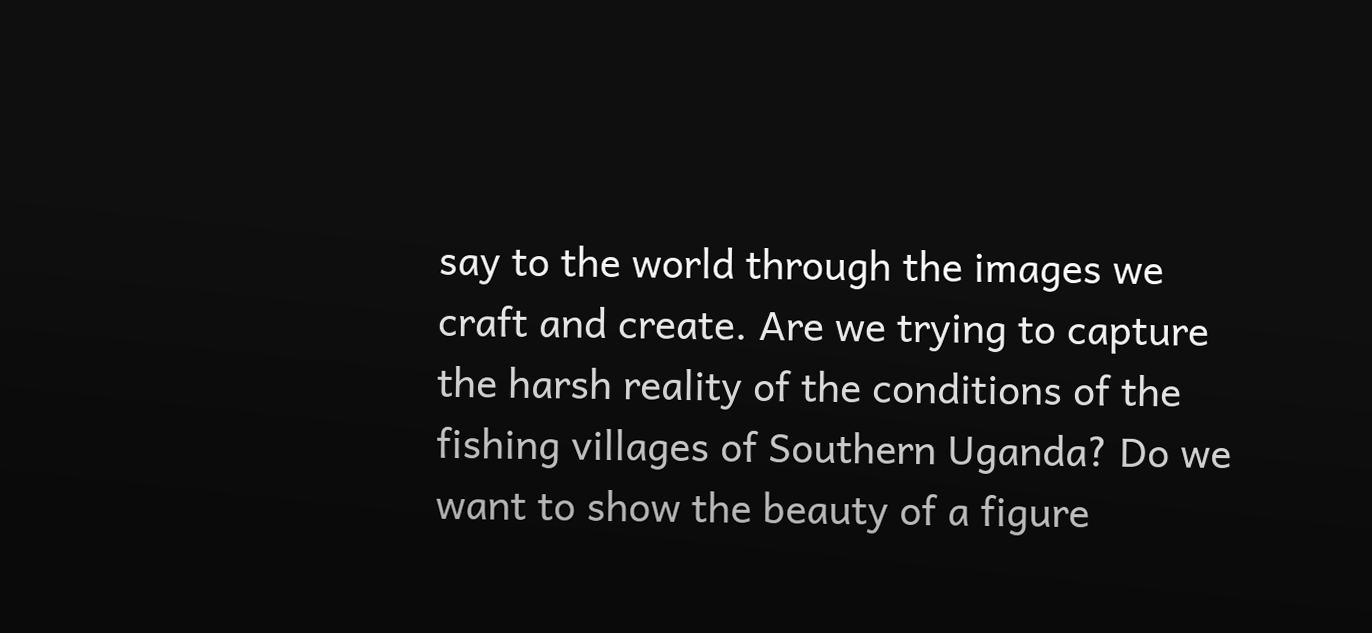say to the world through the images we craft and create. Are we trying to capture the harsh reality of the conditions of the fishing villages of Southern Uganda? Do we want to show the beauty of a figure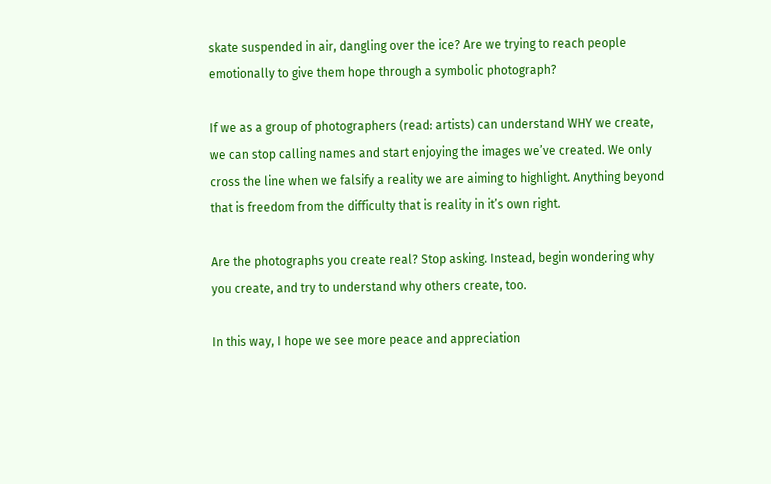skate suspended in air, dangling over the ice? Are we trying to reach people emotionally to give them hope through a symbolic photograph?

If we as a group of photographers (read: artists) can understand WHY we create, we can stop calling names and start enjoying the images we’ve created. We only cross the line when we falsify a reality we are aiming to highlight. Anything beyond that is freedom from the difficulty that is reality in it’s own right.

Are the photographs you create real? Stop asking. Instead, begin wondering why you create, and try to understand why others create, too.

In this way, I hope we see more peace and appreciation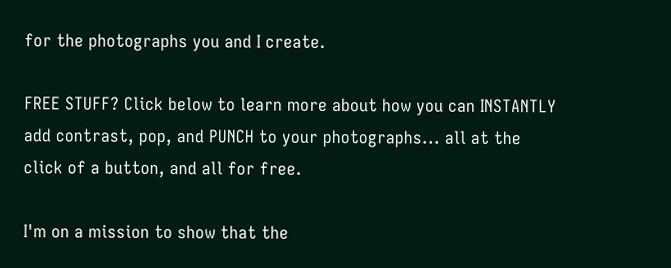for the photographs you and I create.

FREE STUFF? Click below to learn more about how you can INSTANTLY add contrast, pop, and PUNCH to your photographs... all at the click of a button, and all for free.

I'm on a mission to show that the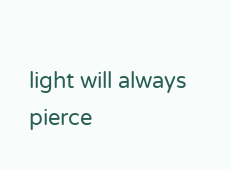light will always pierce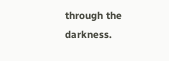through the darkness.